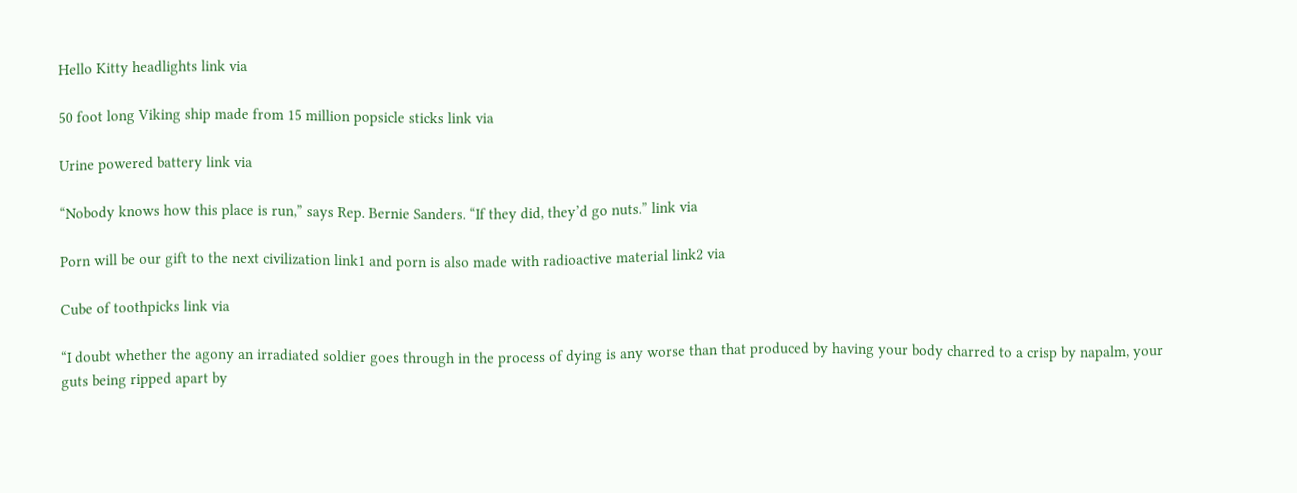Hello Kitty headlights link via

50 foot long Viking ship made from 15 million popsicle sticks link via

Urine powered battery link via

“Nobody knows how this place is run,” says Rep. Bernie Sanders. “If they did, they’d go nuts.” link via

Porn will be our gift to the next civilization link1 and porn is also made with radioactive material link2 via

Cube of toothpicks link via

“I doubt whether the agony an irradiated soldier goes through in the process of dying is any worse than that produced by having your body charred to a crisp by napalm, your guts being ripped apart by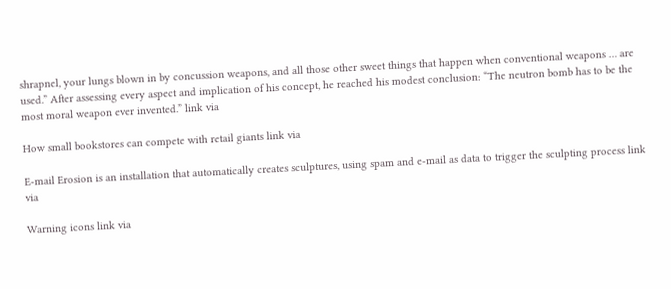shrapnel, your lungs blown in by concussion weapons, and all those other sweet things that happen when conventional weapons … are used.” After assessing every aspect and implication of his concept, he reached his modest conclusion: “The neutron bomb has to be the most moral weapon ever invented.” link via

How small bookstores can compete with retail giants link via

E-mail Erosion is an installation that automatically creates sculptures, using spam and e-mail as data to trigger the sculpting process link via

Warning icons link via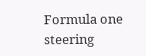Formula one steering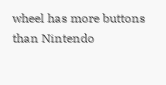wheel has more buttons than Nintendo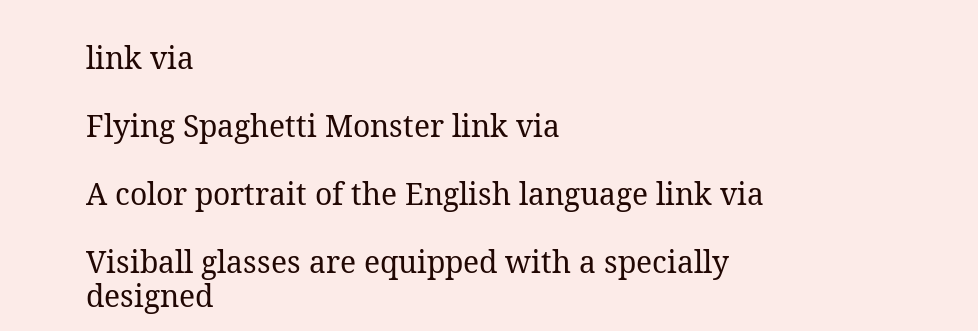link via

Flying Spaghetti Monster link via

A color portrait of the English language link via

Visiball glasses are equipped with a specially designed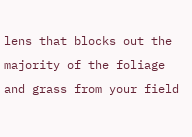lens that blocks out the majority of the foliage and grass from your field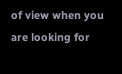of view when you are looking for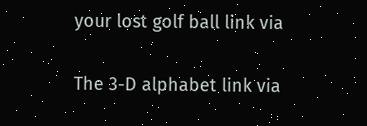your lost golf ball link via

The 3-D alphabet link via